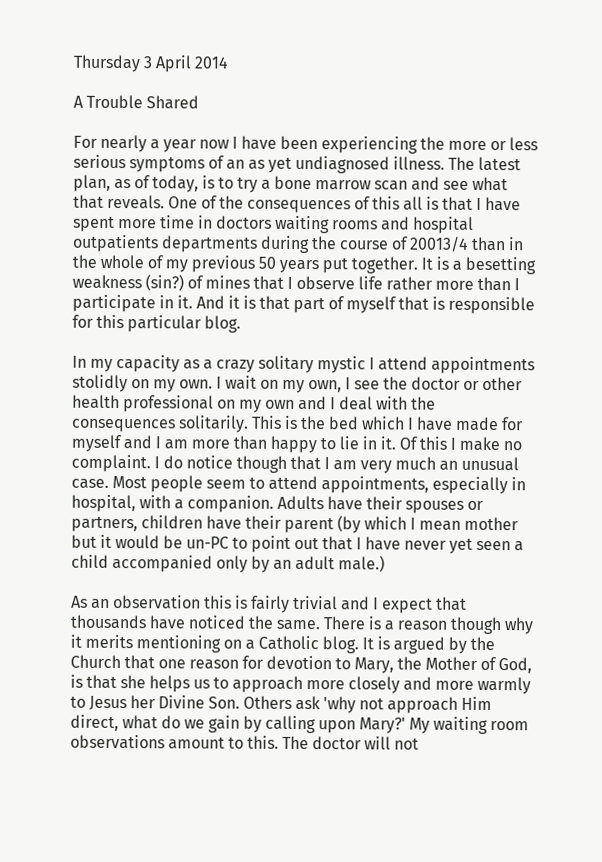Thursday 3 April 2014

A Trouble Shared

For nearly a year now I have been experiencing the more or less serious symptoms of an as yet undiagnosed illness. The latest plan, as of today, is to try a bone marrow scan and see what that reveals. One of the consequences of this all is that I have spent more time in doctors waiting rooms and hospital outpatients departments during the course of 20013/4 than in the whole of my previous 50 years put together. It is a besetting weakness (sin?) of mines that I observe life rather more than I participate in it. And it is that part of myself that is responsible for this particular blog.

In my capacity as a crazy solitary mystic I attend appointments stolidly on my own. I wait on my own, I see the doctor or other health professional on my own and I deal with the consequences solitarily. This is the bed which I have made for myself and I am more than happy to lie in it. Of this I make no complaint. I do notice though that I am very much an unusual case. Most people seem to attend appointments, especially in hospital, with a companion. Adults have their spouses or partners, children have their parent (by which I mean mother but it would be un-PC to point out that I have never yet seen a child accompanied only by an adult male.)

As an observation this is fairly trivial and I expect that thousands have noticed the same. There is a reason though why it merits mentioning on a Catholic blog. It is argued by the Church that one reason for devotion to Mary, the Mother of God, is that she helps us to approach more closely and more warmly to Jesus her Divine Son. Others ask 'why not approach Him direct, what do we gain by calling upon Mary?' My waiting room observations amount to this. The doctor will not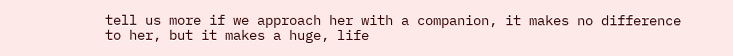tell us more if we approach her with a companion, it makes no difference to her, but it makes a huge, life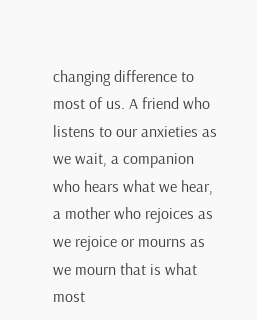changing difference to most of us. A friend who listens to our anxieties as we wait, a companion who hears what we hear, a mother who rejoices as we rejoice or mourns as we mourn that is what most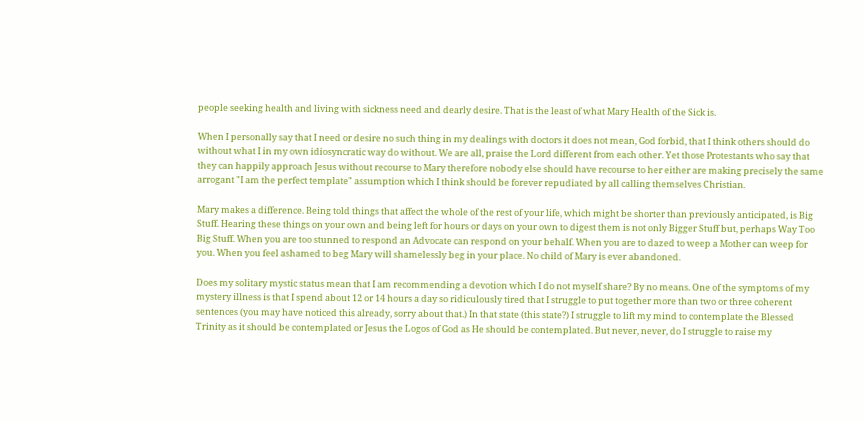people seeking health and living with sickness need and dearly desire. That is the least of what Mary Health of the Sick is.

When I personally say that I need or desire no such thing in my dealings with doctors it does not mean, God forbid, that I think others should do without what I in my own idiosyncratic way do without. We are all, praise the Lord different from each other. Yet those Protestants who say that they can happily approach Jesus without recourse to Mary therefore nobody else should have recourse to her either are making precisely the same arrogant "I am the perfect template" assumption which I think should be forever repudiated by all calling themselves Christian.

Mary makes a difference. Being told things that affect the whole of the rest of your life, which might be shorter than previously anticipated, is Big Stuff. Hearing these things on your own and being left for hours or days on your own to digest them is not only Bigger Stuff but, perhaps Way Too Big Stuff. When you are too stunned to respond an Advocate can respond on your behalf. When you are to dazed to weep a Mother can weep for you. When you feel ashamed to beg Mary will shamelessly beg in your place. No child of Mary is ever abandoned.

Does my solitary mystic status mean that I am recommending a devotion which I do not myself share? By no means. One of the symptoms of my mystery illness is that I spend about 12 or 14 hours a day so ridiculously tired that I struggle to put together more than two or three coherent sentences (you may have noticed this already, sorry about that.) In that state (this state?) I struggle to lift my mind to contemplate the Blessed Trinity as it should be contemplated or Jesus the Logos of God as He should be contemplated. But never, never, do I struggle to raise my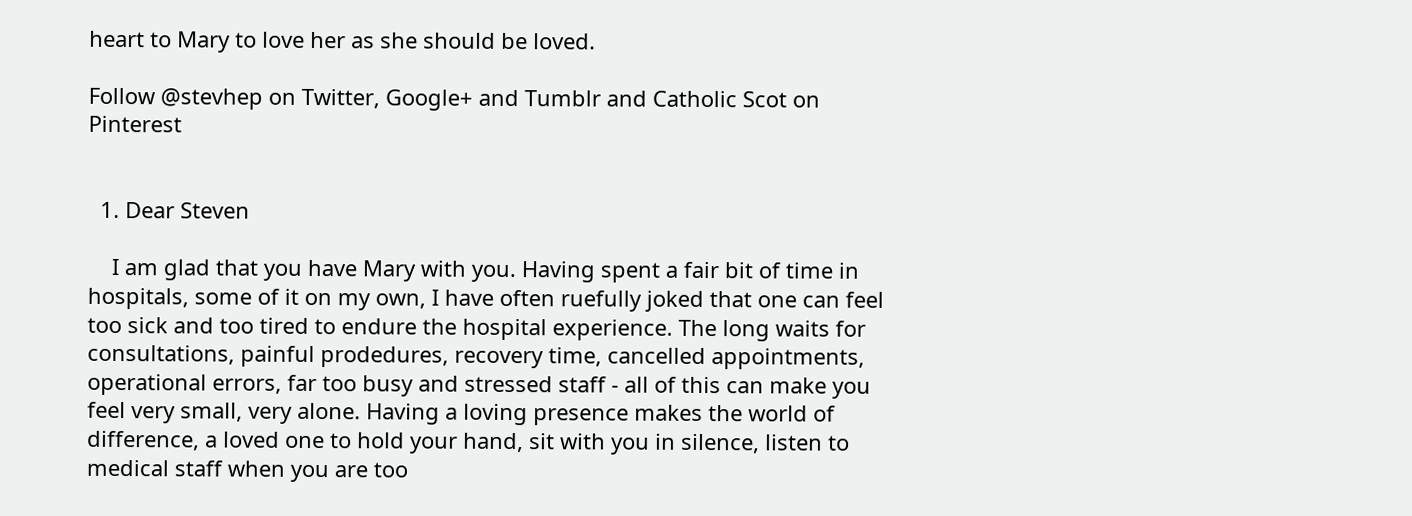heart to Mary to love her as she should be loved.

Follow @stevhep on Twitter, Google+ and Tumblr and Catholic Scot on Pinterest


  1. Dear Steven

    I am glad that you have Mary with you. Having spent a fair bit of time in hospitals, some of it on my own, I have often ruefully joked that one can feel too sick and too tired to endure the hospital experience. The long waits for consultations, painful prodedures, recovery time, cancelled appointments, operational errors, far too busy and stressed staff - all of this can make you feel very small, very alone. Having a loving presence makes the world of difference, a loved one to hold your hand, sit with you in silence, listen to medical staff when you are too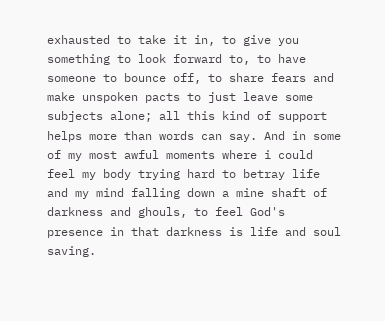exhausted to take it in, to give you something to look forward to, to have someone to bounce off, to share fears and make unspoken pacts to just leave some subjects alone; all this kind of support helps more than words can say. And in some of my most awful moments where i could feel my body trying hard to betray life and my mind falling down a mine shaft of darkness and ghouls, to feel God's presence in that darkness is life and soul saving.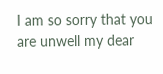I am so sorry that you are unwell my dear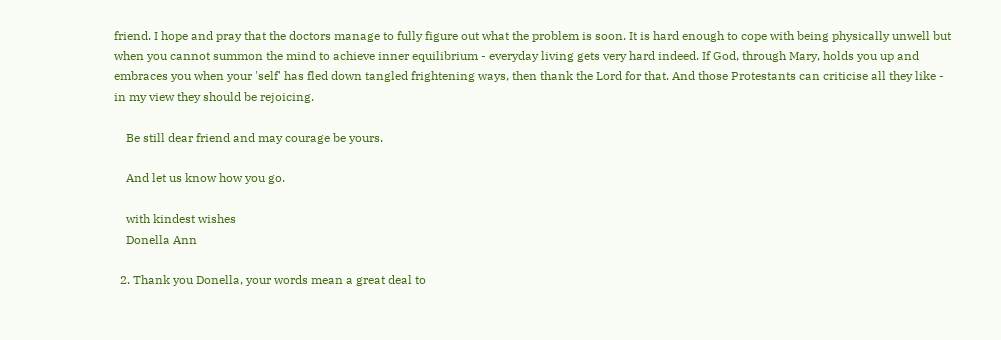friend. I hope and pray that the doctors manage to fully figure out what the problem is soon. It is hard enough to cope with being physically unwell but when you cannot summon the mind to achieve inner equilibrium - everyday living gets very hard indeed. If God, through Mary, holds you up and embraces you when your 'self' has fled down tangled frightening ways, then thank the Lord for that. And those Protestants can criticise all they like - in my view they should be rejoicing.

    Be still dear friend and may courage be yours.

    And let us know how you go.

    with kindest wishes
    Donella Ann

  2. Thank you Donella, your words mean a great deal to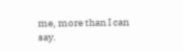me, more than I can say.